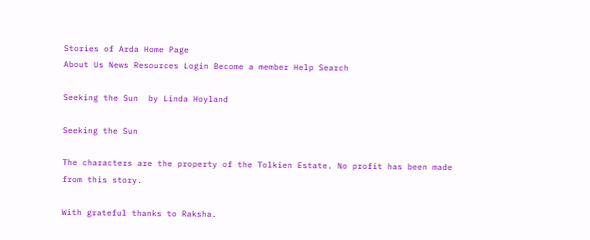Stories of Arda Home Page
About Us News Resources Login Become a member Help Search

Seeking the Sun  by Linda Hoyland

Seeking the Sun

The characters are the property of the Tolkien Estate. No profit has been made from this story.

With grateful thanks to Raksha.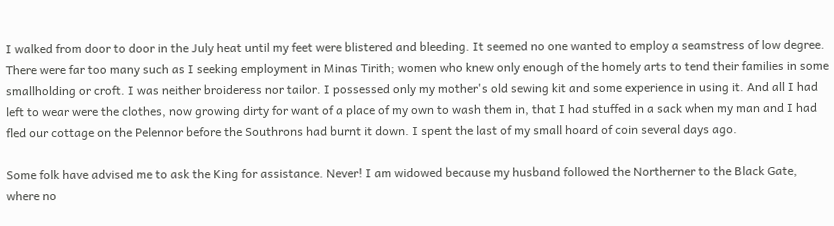I walked from door to door in the July heat until my feet were blistered and bleeding. It seemed no one wanted to employ a seamstress of low degree. There were far too many such as I seeking employment in Minas Tirith; women who knew only enough of the homely arts to tend their families in some smallholding or croft. I was neither broideress nor tailor. I possessed only my mother's old sewing kit and some experience in using it. And all I had left to wear were the clothes, now growing dirty for want of a place of my own to wash them in, that I had stuffed in a sack when my man and I had fled our cottage on the Pelennor before the Southrons had burnt it down. I spent the last of my small hoard of coin several days ago.

Some folk have advised me to ask the King for assistance. Never! I am widowed because my husband followed the Northerner to the Black Gate, where no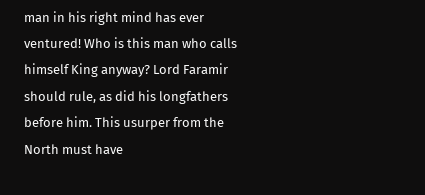man in his right mind has ever ventured! Who is this man who calls himself King anyway? Lord Faramir should rule, as did his longfathers before him. This usurper from the North must have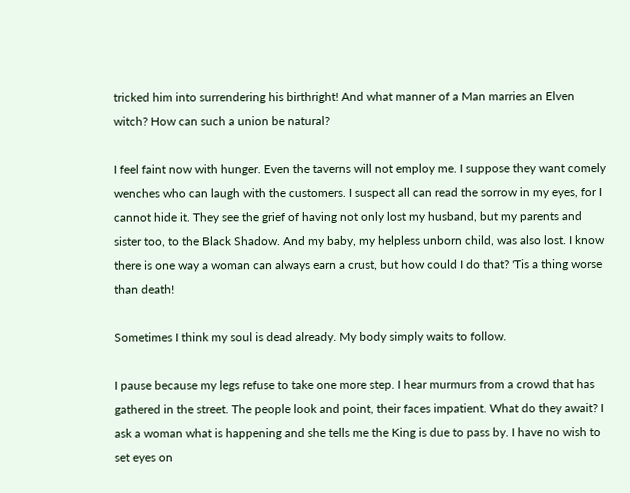tricked him into surrendering his birthright! And what manner of a Man marries an Elven witch? How can such a union be natural?

I feel faint now with hunger. Even the taverns will not employ me. I suppose they want comely wenches who can laugh with the customers. I suspect all can read the sorrow in my eyes, for I cannot hide it. They see the grief of having not only lost my husband, but my parents and sister too, to the Black Shadow. And my baby, my helpless unborn child, was also lost. I know there is one way a woman can always earn a crust, but how could I do that? 'Tis a thing worse than death!

Sometimes I think my soul is dead already. My body simply waits to follow.

I pause because my legs refuse to take one more step. I hear murmurs from a crowd that has gathered in the street. The people look and point, their faces impatient. What do they await? I ask a woman what is happening and she tells me the King is due to pass by. I have no wish to set eyes on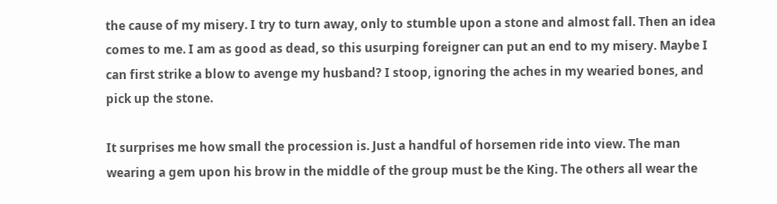the cause of my misery. I try to turn away, only to stumble upon a stone and almost fall. Then an idea comes to me. I am as good as dead, so this usurping foreigner can put an end to my misery. Maybe I can first strike a blow to avenge my husband? I stoop, ignoring the aches in my wearied bones, and pick up the stone.

It surprises me how small the procession is. Just a handful of horsemen ride into view. The man wearing a gem upon his brow in the middle of the group must be the King. The others all wear the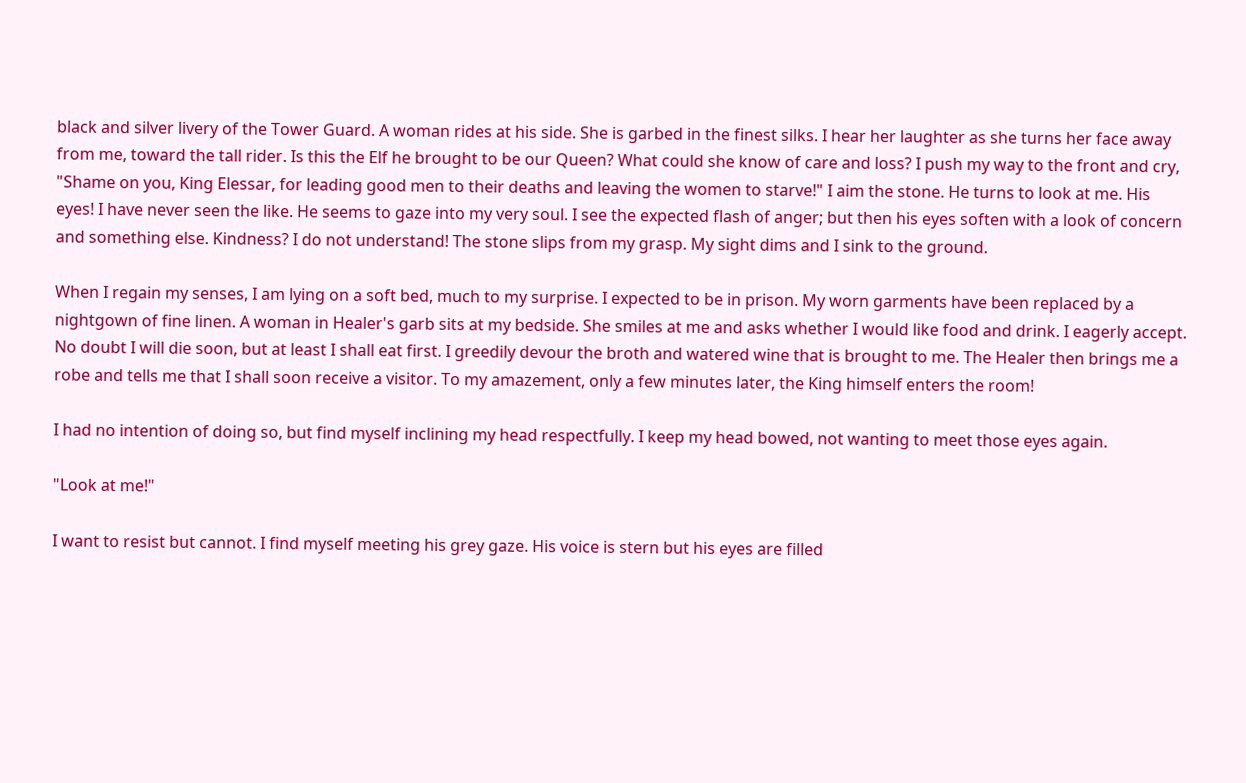black and silver livery of the Tower Guard. A woman rides at his side. She is garbed in the finest silks. I hear her laughter as she turns her face away from me, toward the tall rider. Is this the Elf he brought to be our Queen? What could she know of care and loss? I push my way to the front and cry, "Shame on you, King Elessar, for leading good men to their deaths and leaving the women to starve!" I aim the stone. He turns to look at me. His eyes! I have never seen the like. He seems to gaze into my very soul. I see the expected flash of anger; but then his eyes soften with a look of concern and something else. Kindness? I do not understand! The stone slips from my grasp. My sight dims and I sink to the ground.

When I regain my senses, I am lying on a soft bed, much to my surprise. I expected to be in prison. My worn garments have been replaced by a nightgown of fine linen. A woman in Healer's garb sits at my bedside. She smiles at me and asks whether I would like food and drink. I eagerly accept. No doubt I will die soon, but at least I shall eat first. I greedily devour the broth and watered wine that is brought to me. The Healer then brings me a robe and tells me that I shall soon receive a visitor. To my amazement, only a few minutes later, the King himself enters the room!

I had no intention of doing so, but find myself inclining my head respectfully. I keep my head bowed, not wanting to meet those eyes again.

"Look at me!"

I want to resist but cannot. I find myself meeting his grey gaze. His voice is stern but his eyes are filled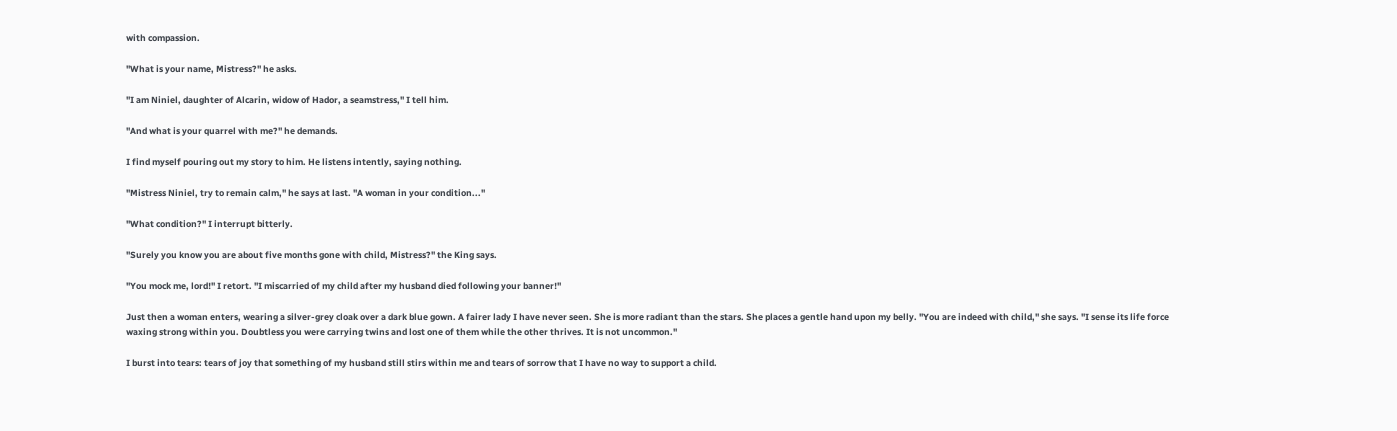with compassion.

"What is your name, Mistress?" he asks.

"I am Niniel, daughter of Alcarin, widow of Hador, a seamstress," I tell him.

"And what is your quarrel with me?" he demands.

I find myself pouring out my story to him. He listens intently, saying nothing.

"Mistress Niniel, try to remain calm," he says at last. "A woman in your condition..."

"What condition?" I interrupt bitterly.

"Surely you know you are about five months gone with child, Mistress?" the King says.

"You mock me, lord!" I retort. "I miscarried of my child after my husband died following your banner!"

Just then a woman enters, wearing a silver-grey cloak over a dark blue gown. A fairer lady I have never seen. She is more radiant than the stars. She places a gentle hand upon my belly. "You are indeed with child," she says. "I sense its life force waxing strong within you. Doubtless you were carrying twins and lost one of them while the other thrives. It is not uncommon."

I burst into tears: tears of joy that something of my husband still stirs within me and tears of sorrow that I have no way to support a child.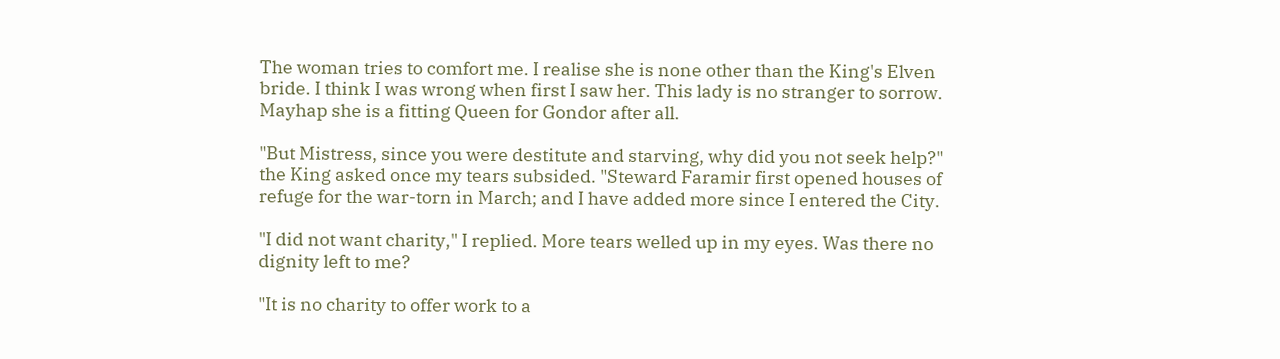The woman tries to comfort me. I realise she is none other than the King's Elven bride. I think I was wrong when first I saw her. This lady is no stranger to sorrow. Mayhap she is a fitting Queen for Gondor after all.

"But Mistress, since you were destitute and starving, why did you not seek help?" the King asked once my tears subsided. "Steward Faramir first opened houses of refuge for the war-torn in March; and I have added more since I entered the City.

"I did not want charity," I replied. More tears welled up in my eyes. Was there no dignity left to me?

"It is no charity to offer work to a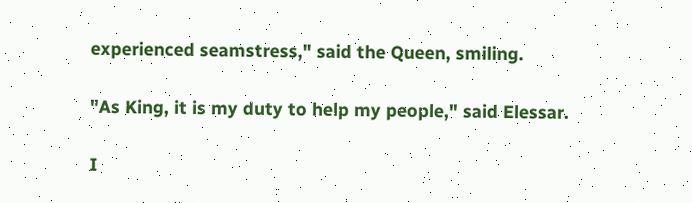experienced seamstress," said the Queen, smiling.

"As King, it is my duty to help my people," said Elessar.

I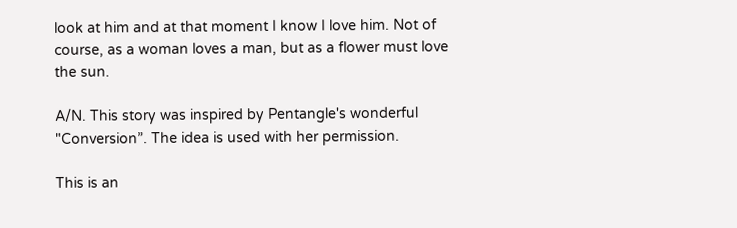look at him and at that moment I know I love him. Not of course, as a woman loves a man, but as a flower must love the sun.

A/N. This story was inspired by Pentangle's wonderful "Conversion”. The idea is used with her permission.

This is an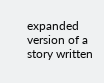expanded version of a story written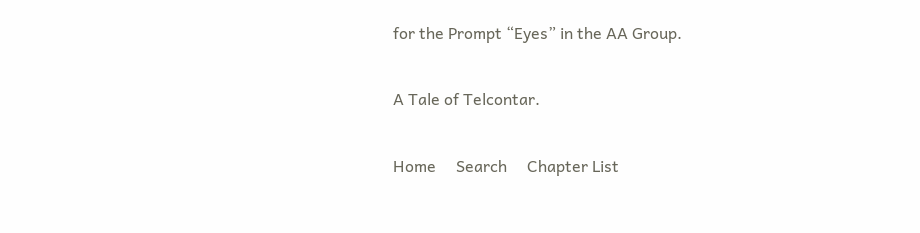for the Prompt “Eyes” in the AA Group.

A Tale of Telcontar.

Home     Search     Chapter List